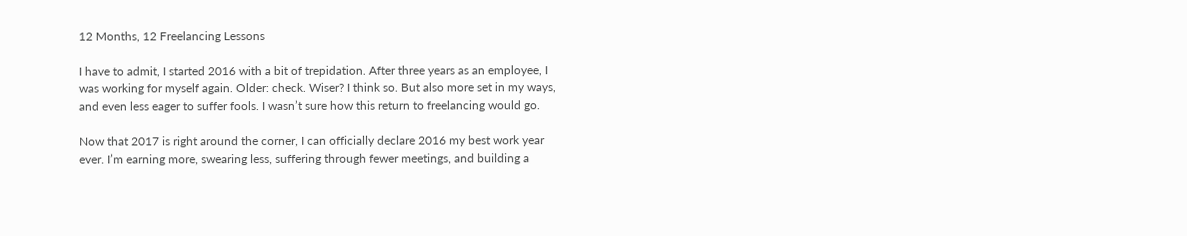12 Months, 12 Freelancing Lessons

I have to admit, I started 2016 with a bit of trepidation. After three years as an employee, I was working for myself again. Older: check. Wiser? I think so. But also more set in my ways, and even less eager to suffer fools. I wasn’t sure how this return to freelancing would go.

Now that 2017 is right around the corner, I can officially declare 2016 my best work year ever. I’m earning more, swearing less, suffering through fewer meetings, and building a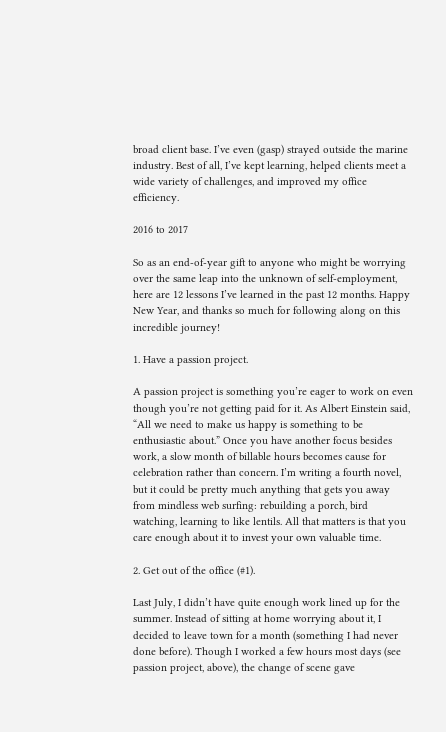broad client base. I’ve even (gasp) strayed outside the marine industry. Best of all, I’ve kept learning, helped clients meet a wide variety of challenges, and improved my office efficiency.

2016 to 2017

So as an end-of-year gift to anyone who might be worrying over the same leap into the unknown of self-employment, here are 12 lessons I’ve learned in the past 12 months. Happy New Year, and thanks so much for following along on this incredible journey!

1. Have a passion project.

A passion project is something you’re eager to work on even though you’re not getting paid for it. As Albert Einstein said, “All we need to make us happy is something to be enthusiastic about.” Once you have another focus besides work, a slow month of billable hours becomes cause for celebration rather than concern. I’m writing a fourth novel, but it could be pretty much anything that gets you away from mindless web surfing: rebuilding a porch, bird watching, learning to like lentils. All that matters is that you care enough about it to invest your own valuable time.

2. Get out of the office (#1).

Last July, I didn’t have quite enough work lined up for the summer. Instead of sitting at home worrying about it, I decided to leave town for a month (something I had never done before). Though I worked a few hours most days (see passion project, above), the change of scene gave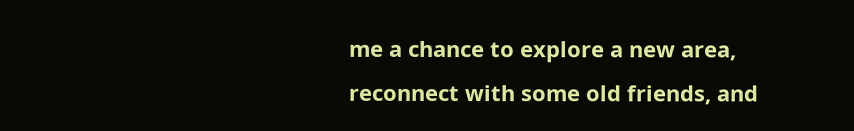me a chance to explore a new area, reconnect with some old friends, and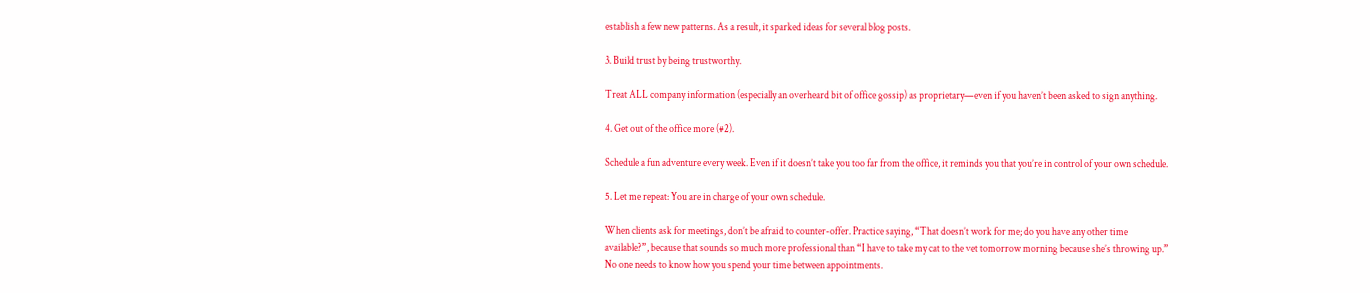establish a few new patterns. As a result, it sparked ideas for several blog posts.

3. Build trust by being trustworthy.

Treat ALL company information (especially an overheard bit of office gossip) as proprietary—even if you haven’t been asked to sign anything.

4. Get out of the office more (#2).

Schedule a fun adventure every week. Even if it doesn’t take you too far from the office, it reminds you that you’re in control of your own schedule.

5. Let me repeat: You are in charge of your own schedule.

When clients ask for meetings, don’t be afraid to counter-offer. Practice saying, “That doesn’t work for me; do you have any other time available?”, because that sounds so much more professional than “I have to take my cat to the vet tomorrow morning because she’s throwing up.” No one needs to know how you spend your time between appointments.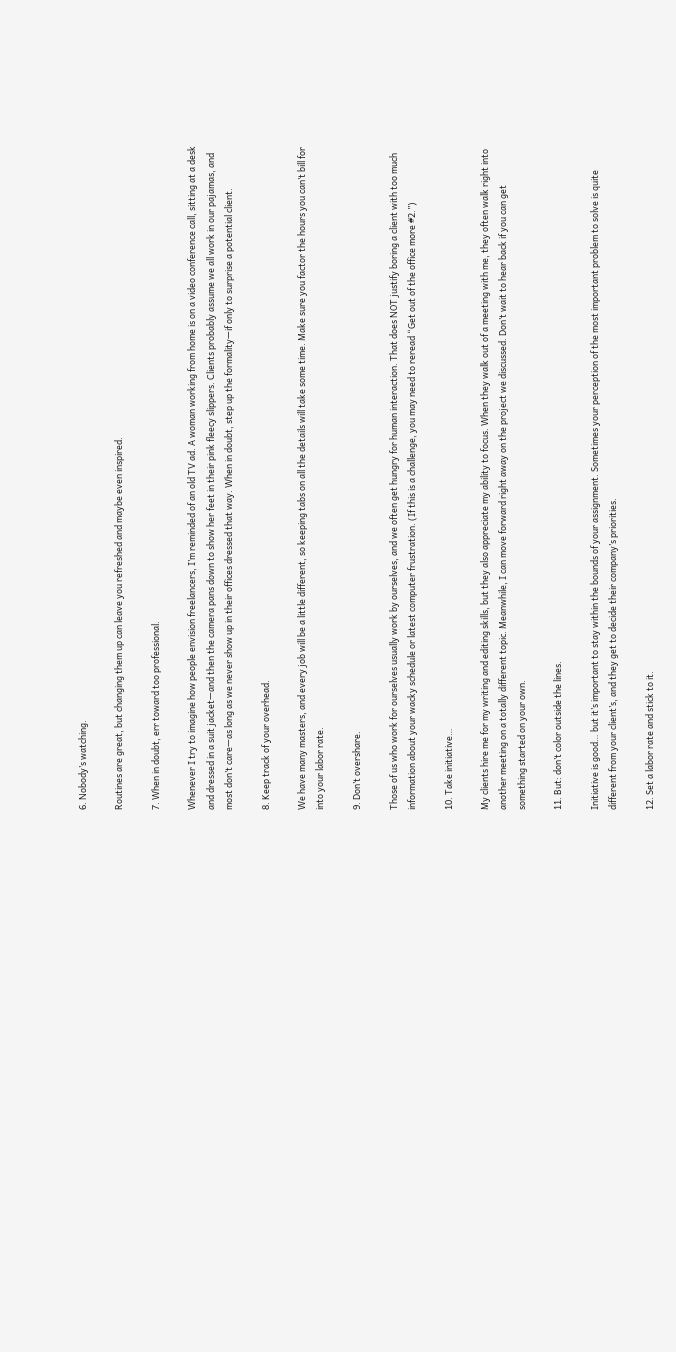6. Nobody’s watching.

Routines are great, but changing them up can leave you refreshed and maybe even inspired.

7. When in doubt, err toward too professional.

Whenever I try to imagine how people envision freelancers, I’m reminded of an old TV ad. A woman working from home is on a video conference call, sitting at a desk and dressed in a suit jacket—and then the camera pans down to show her feet in their pink fleecy slippers. Clients probably assume we all work in our pajamas, and most don’t care—as long as we never show up in their offices dressed that way. When in doubt, step up the formality—if only to surprise a potential client.

8. Keep track of your overhead.

We have many masters, and every job will be a little different, so keeping tabs on all the details will take some time. Make sure you factor the hours you can’t bill for into your labor rate.

9. Don’t overshare.

Those of us who work for ourselves usually work by ourselves, and we often get hungry for human interaction. That does NOT justify boring a client with too much information about your wacky schedule or latest computer frustration. (If this is a challenge, you may need to reread “Get out of the office more #2.”)

10. Take initiative…

My clients hire me for my writing and editing skills, but they also appreciate my ability to focus. When they walk out of a meeting with me, they often walk right into another meeting on a totally different topic. Meanwhile, I can move forward right away on the project we discussed. Don’t wait to hear back if you can get something started on your own.

11. But: don’t color outside the lines.

Initiative is good… but it’s important to stay within the bounds of your assignment. Sometimes your perception of the most important problem to solve is quite different from your client’s, and they get to decide their company’s priorities.

12. Set a labor rate and stick to it.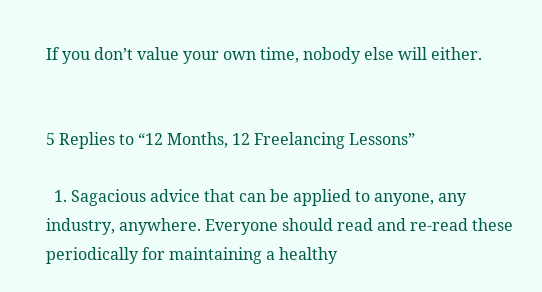If you don’t value your own time, nobody else will either.


5 Replies to “12 Months, 12 Freelancing Lessons”

  1. Sagacious advice that can be applied to anyone, any industry, anywhere. Everyone should read and re-read these periodically for maintaining a healthy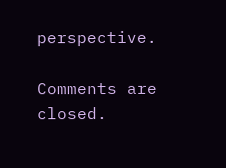perspective.

Comments are closed.